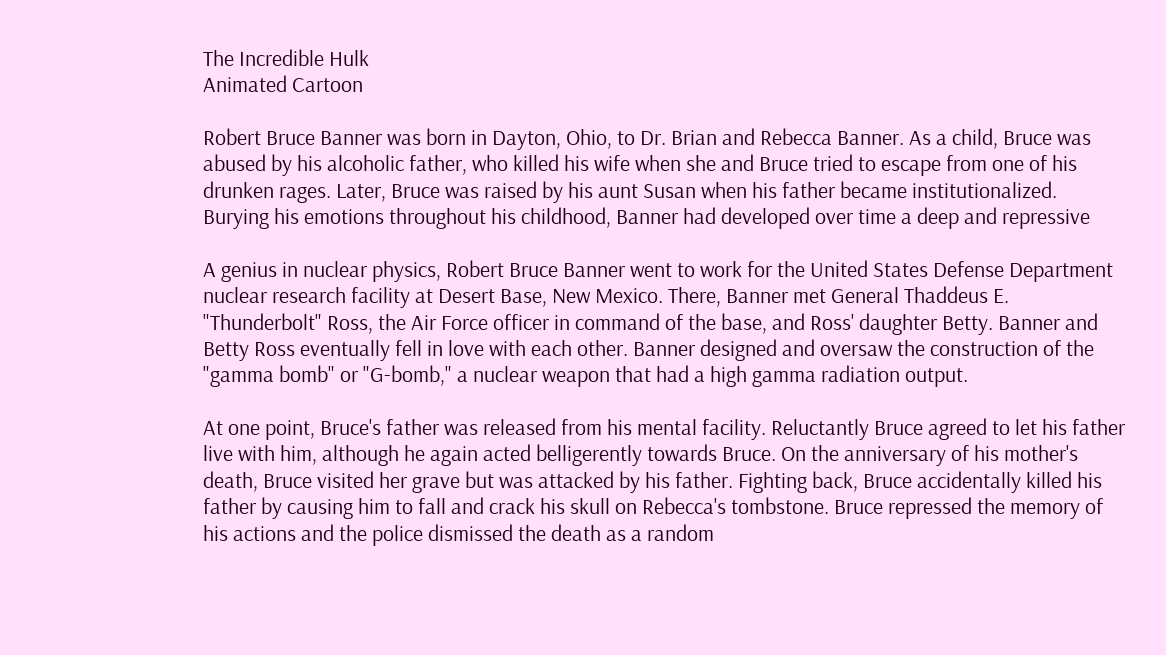The Incredible Hulk
Animated Cartoon

Robert Bruce Banner was born in Dayton, Ohio, to Dr. Brian and Rebecca Banner. As a child, Bruce was
abused by his alcoholic father, who killed his wife when she and Bruce tried to escape from one of his
drunken rages. Later, Bruce was raised by his aunt Susan when his father became institutionalized.
Burying his emotions throughout his childhood, Banner had developed over time a deep and repressive

A genius in nuclear physics, Robert Bruce Banner went to work for the United States Defense Department
nuclear research facility at Desert Base, New Mexico. There, Banner met General Thaddeus E.
"Thunderbolt" Ross, the Air Force officer in command of the base, and Ross' daughter Betty. Banner and
Betty Ross eventually fell in love with each other. Banner designed and oversaw the construction of the
"gamma bomb" or "G-bomb," a nuclear weapon that had a high gamma radiation output.

At one point, Bruce's father was released from his mental facility. Reluctantly Bruce agreed to let his father
live with him, although he again acted belligerently towards Bruce. On the anniversary of his mother's
death, Bruce visited her grave but was attacked by his father. Fighting back, Bruce accidentally killed his
father by causing him to fall and crack his skull on Rebecca's tombstone. Bruce repressed the memory of
his actions and the police dismissed the death as a random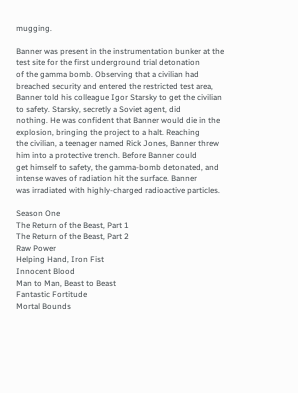mugging.

Banner was present in the instrumentation bunker at the test site for the first underground trial detonation
of the gamma bomb. Observing that a civilian had breached security and entered the restricted test area,
Banner told his colleague Igor Starsky to get the civilian to safety. Starsky, secretly a Soviet agent, did
nothing. He was confident that Banner would die in the explosion, bringing the project to a halt. Reaching
the civilian, a teenager named Rick Jones, Banner threw him into a protective trench. Before Banner could
get himself to safety, the gamma-bomb detonated, and intense waves of radiation hit the surface. Banner
was irradiated with highly-charged radioactive particles.

Season One
The Return of the Beast, Part 1
The Return of the Beast, Part 2
Raw Power
Helping Hand, Iron Fist
Innocent Blood
Man to Man, Beast to Beast
Fantastic Fortitude
Mortal Bounds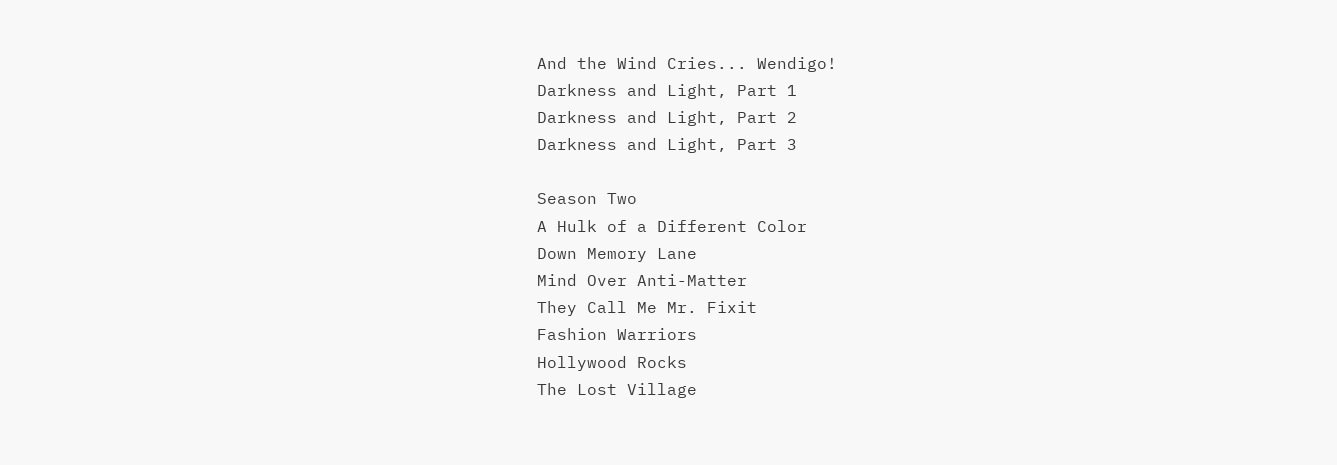And the Wind Cries... Wendigo!
Darkness and Light, Part 1
Darkness and Light, Part 2
Darkness and Light, Part 3

Season Two
A Hulk of a Different Color
Down Memory Lane
Mind Over Anti-Matter
They Call Me Mr. Fixit
Fashion Warriors
Hollywood Rocks
The Lost Village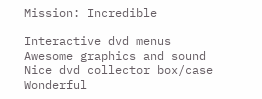Mission: Incredible

Interactive dvd menus
Awesome graphics and sound
Nice dvd collector box/case
Wonderful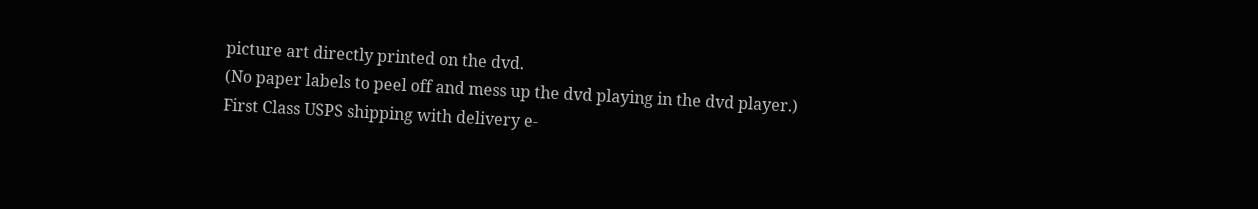picture art directly printed on the dvd.
(No paper labels to peel off and mess up the dvd playing in the dvd player.)
First Class USPS shipping with delivery e-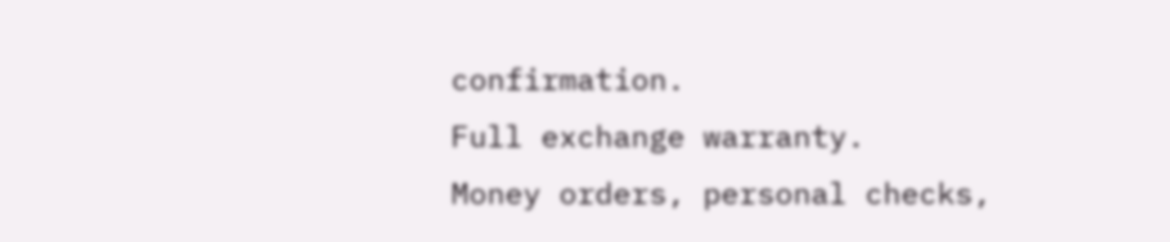confirmation.
Full exchange warranty.
Money orders, personal checks,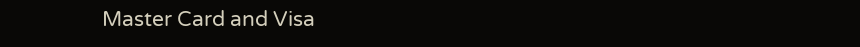Master Card and Visa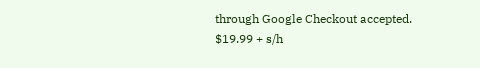through Google Checkout accepted.
$19.99 + s/h